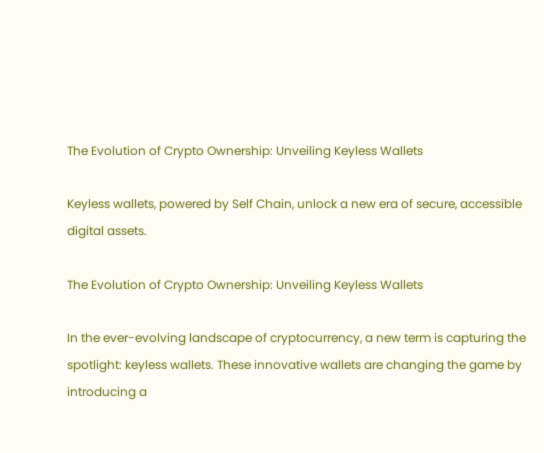The Evolution of Crypto Ownership: Unveiling Keyless Wallets

Keyless wallets, powered by Self Chain, unlock a new era of secure, accessible digital assets.

The Evolution of Crypto Ownership: Unveiling Keyless Wallets

In the ever-evolving landscape of cryptocurrency, a new term is capturing the spotlight: keyless wallets. These innovative wallets are changing the game by introducing a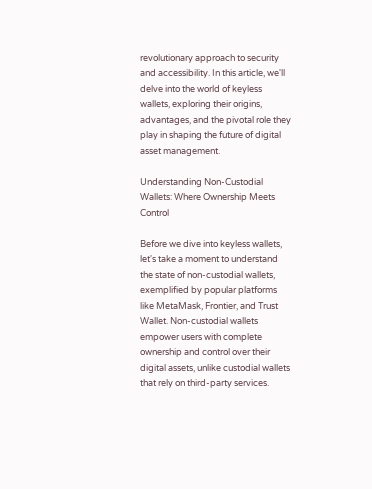revolutionary approach to security and accessibility. In this article, we'll delve into the world of keyless wallets, exploring their origins, advantages, and the pivotal role they play in shaping the future of digital asset management.

Understanding Non-Custodial Wallets: Where Ownership Meets Control

Before we dive into keyless wallets, let's take a moment to understand the state of non-custodial wallets, exemplified by popular platforms like MetaMask, Frontier, and Trust Wallet. Non-custodial wallets empower users with complete ownership and control over their digital assets, unlike custodial wallets that rely on third-party services.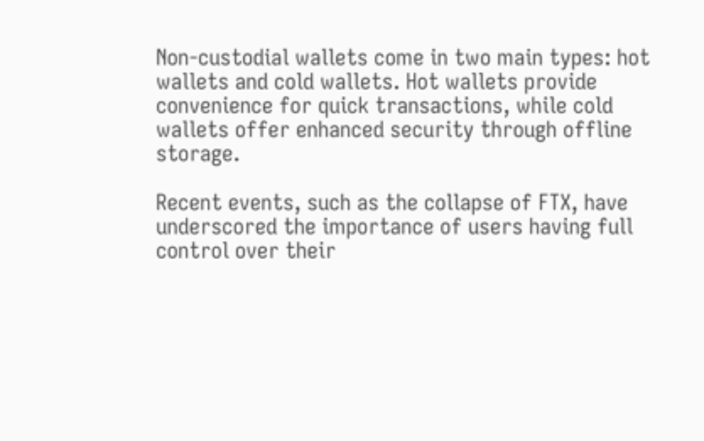Non-custodial wallets come in two main types: hot wallets and cold wallets. Hot wallets provide convenience for quick transactions, while cold wallets offer enhanced security through offline storage.

Recent events, such as the collapse of FTX, have underscored the importance of users having full control over their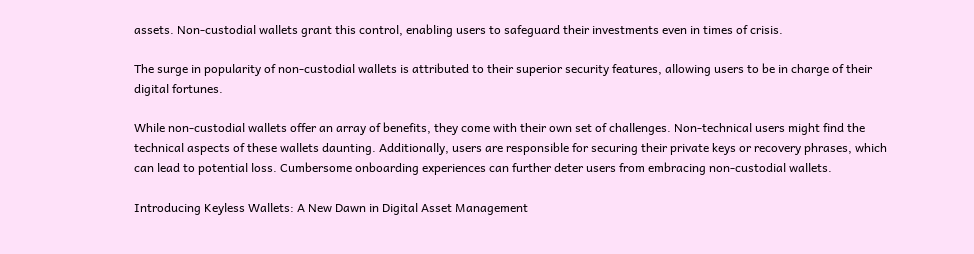assets. Non-custodial wallets grant this control, enabling users to safeguard their investments even in times of crisis.

The surge in popularity of non-custodial wallets is attributed to their superior security features, allowing users to be in charge of their digital fortunes.

While non-custodial wallets offer an array of benefits, they come with their own set of challenges. Non-technical users might find the technical aspects of these wallets daunting. Additionally, users are responsible for securing their private keys or recovery phrases, which can lead to potential loss. Cumbersome onboarding experiences can further deter users from embracing non-custodial wallets.

Introducing Keyless Wallets: A New Dawn in Digital Asset Management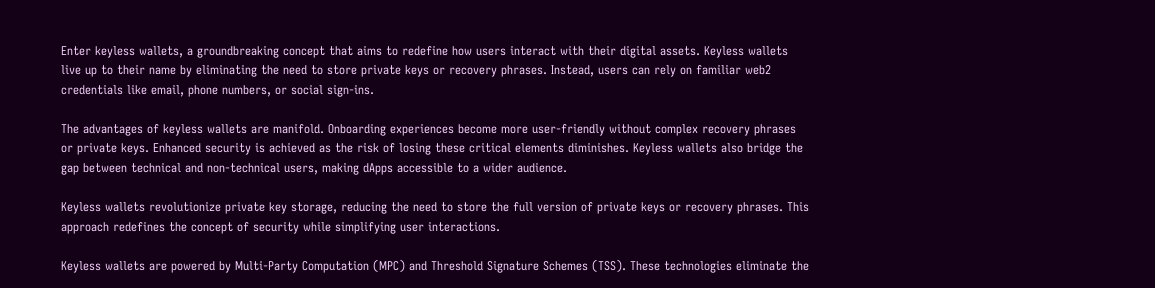Enter keyless wallets, a groundbreaking concept that aims to redefine how users interact with their digital assets. Keyless wallets live up to their name by eliminating the need to store private keys or recovery phrases. Instead, users can rely on familiar web2 credentials like email, phone numbers, or social sign-ins.

The advantages of keyless wallets are manifold. Onboarding experiences become more user-friendly without complex recovery phrases or private keys. Enhanced security is achieved as the risk of losing these critical elements diminishes. Keyless wallets also bridge the gap between technical and non-technical users, making dApps accessible to a wider audience.

Keyless wallets revolutionize private key storage, reducing the need to store the full version of private keys or recovery phrases. This approach redefines the concept of security while simplifying user interactions.

Keyless wallets are powered by Multi-Party Computation (MPC) and Threshold Signature Schemes (TSS). These technologies eliminate the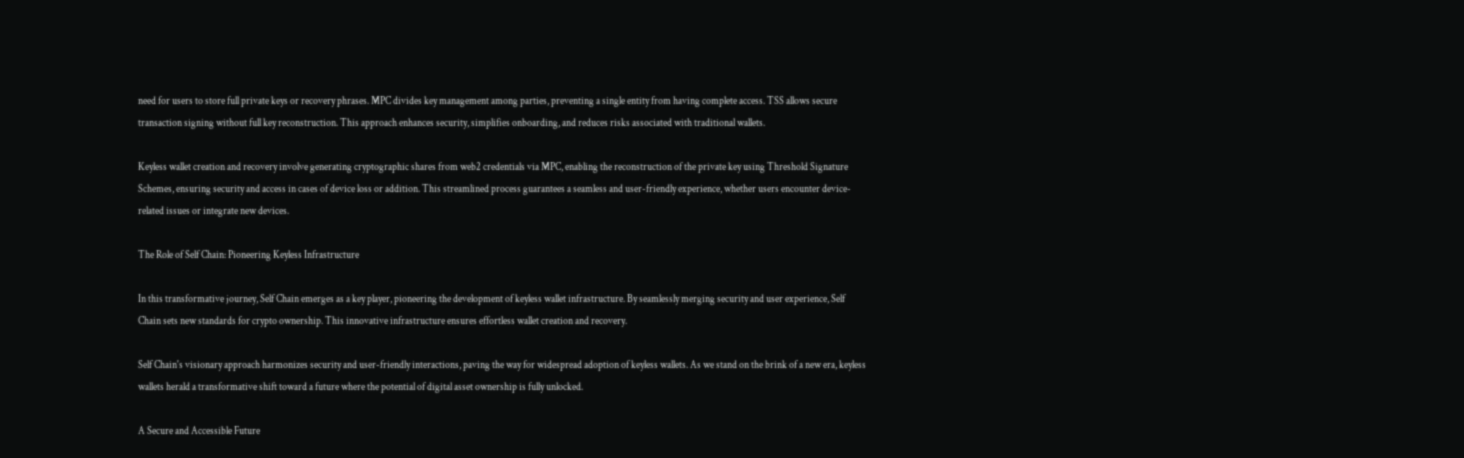need for users to store full private keys or recovery phrases. MPC divides key management among parties, preventing a single entity from having complete access. TSS allows secure transaction signing without full key reconstruction. This approach enhances security, simplifies onboarding, and reduces risks associated with traditional wallets.

Keyless wallet creation and recovery involve generating cryptographic shares from web2 credentials via MPC, enabling the reconstruction of the private key using Threshold Signature Schemes, ensuring security and access in cases of device loss or addition. This streamlined process guarantees a seamless and user-friendly experience, whether users encounter device-related issues or integrate new devices.

The Role of Self Chain: Pioneering Keyless Infrastructure

In this transformative journey, Self Chain emerges as a key player, pioneering the development of keyless wallet infrastructure. By seamlessly merging security and user experience, Self Chain sets new standards for crypto ownership. This innovative infrastructure ensures effortless wallet creation and recovery.

Self Chain's visionary approach harmonizes security and user-friendly interactions, paving the way for widespread adoption of keyless wallets. As we stand on the brink of a new era, keyless wallets herald a transformative shift toward a future where the potential of digital asset ownership is fully unlocked.

A Secure and Accessible Future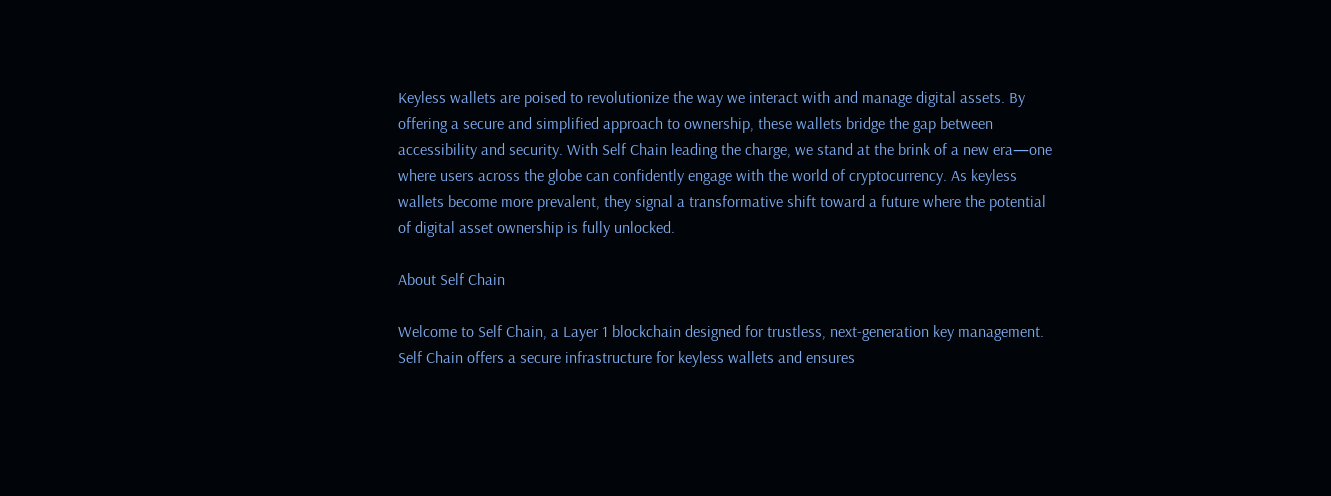Keyless wallets are poised to revolutionize the way we interact with and manage digital assets. By offering a secure and simplified approach to ownership, these wallets bridge the gap between accessibility and security. With Self Chain leading the charge, we stand at the brink of a new era—one where users across the globe can confidently engage with the world of cryptocurrency. As keyless wallets become more prevalent, they signal a transformative shift toward a future where the potential of digital asset ownership is fully unlocked.

About Self Chain

Welcome to Self Chain, a Layer 1 blockchain designed for trustless, next-generation key management. Self Chain offers a secure infrastructure for keyless wallets and ensures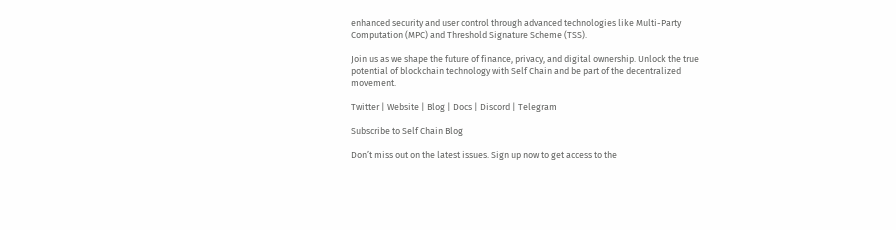enhanced security and user control through advanced technologies like Multi-Party Computation (MPC) and Threshold Signature Scheme (TSS).

Join us as we shape the future of finance, privacy, and digital ownership. Unlock the true potential of blockchain technology with Self Chain and be part of the decentralized movement.

Twitter | Website | Blog | Docs | Discord | Telegram

Subscribe to Self Chain Blog

Don’t miss out on the latest issues. Sign up now to get access to the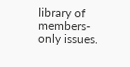library of members-only issues.